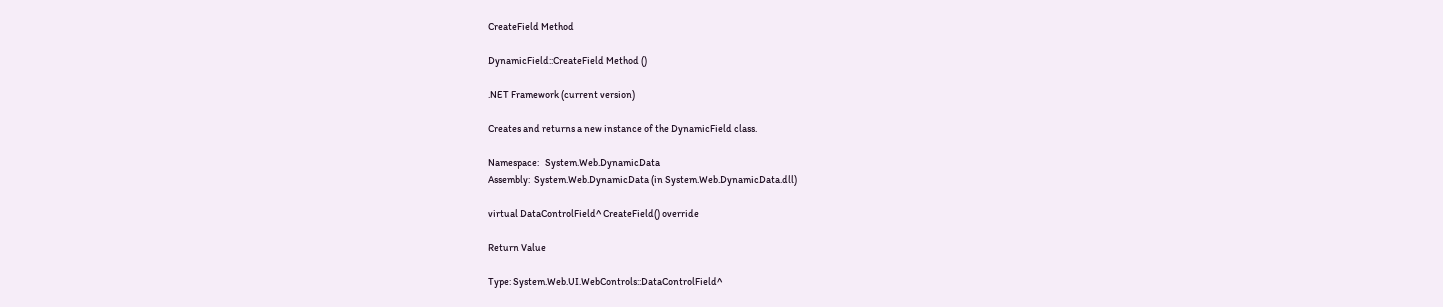CreateField Method

DynamicField::CreateField Method ()

.NET Framework (current version)

Creates and returns a new instance of the DynamicField class.

Namespace:   System.Web.DynamicData
Assembly:  System.Web.DynamicData (in System.Web.DynamicData.dll)

virtual DataControlField^ CreateField() override

Return Value

Type: System.Web.UI.WebControls::DataControlField^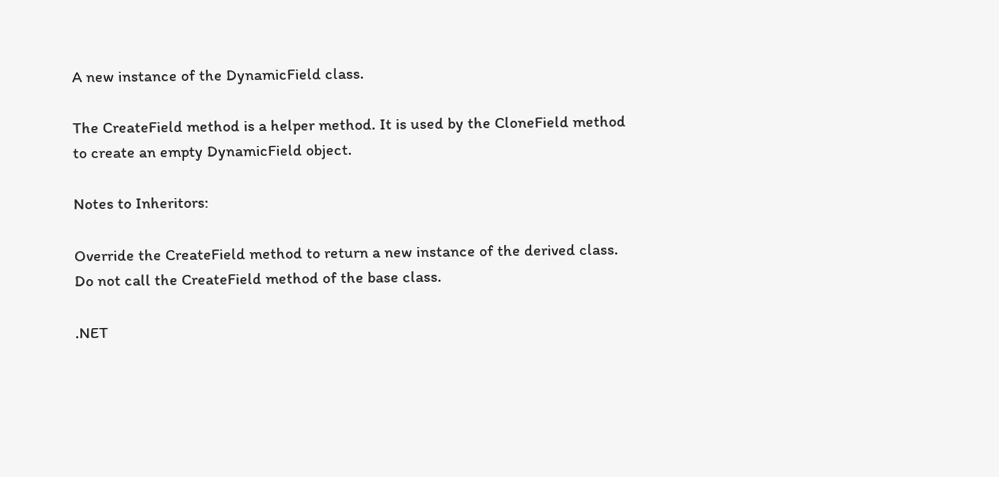A new instance of the DynamicField class.

The CreateField method is a helper method. It is used by the CloneField method to create an empty DynamicField object.

Notes to Inheritors:

Override the CreateField method to return a new instance of the derived class. Do not call the CreateField method of the base class.

.NET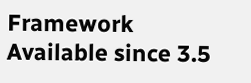Framework
Available since 3.5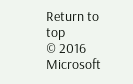Return to top
© 2016 Microsoft